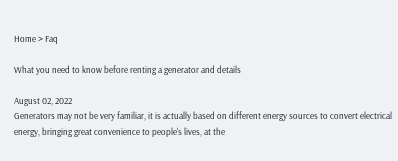Home > Faq

What you need to know before renting a generator and details

August 02, 2022
Generators may not be very familiar, it is actually based on different energy sources to convert electrical energy, bringing great convenience to people's lives, at the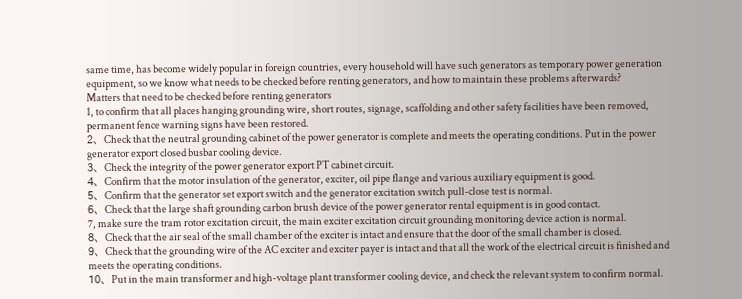same time, has become widely popular in foreign countries, every household will have such generators as temporary power generation equipment, so we know what needs to be checked before renting generators, and how to maintain these problems afterwards?
Matters that need to be checked before renting generators
1, to confirm that all places hanging grounding wire, short routes, signage, scaffolding and other safety facilities have been removed, permanent fence warning signs have been restored.
2、Check that the neutral grounding cabinet of the power generator is complete and meets the operating conditions. Put in the power generator export closed busbar cooling device.
3、Check the integrity of the power generator export PT cabinet circuit.
4、Confirm that the motor insulation of the generator, exciter, oil pipe flange and various auxiliary equipment is good.
5、Confirm that the generator set export switch and the generator excitation switch pull-close test is normal.
6、Check that the large shaft grounding carbon brush device of the power generator rental equipment is in good contact.
7, make sure the tram rotor excitation circuit, the main exciter excitation circuit grounding monitoring device action is normal.
8、Check that the air seal of the small chamber of the exciter is intact and ensure that the door of the small chamber is closed.
9、Check that the grounding wire of the AC exciter and exciter payer is intact and that all the work of the electrical circuit is finished and meets the operating conditions.
10、Put in the main transformer and high-voltage plant transformer cooling device, and check the relevant system to confirm normal.